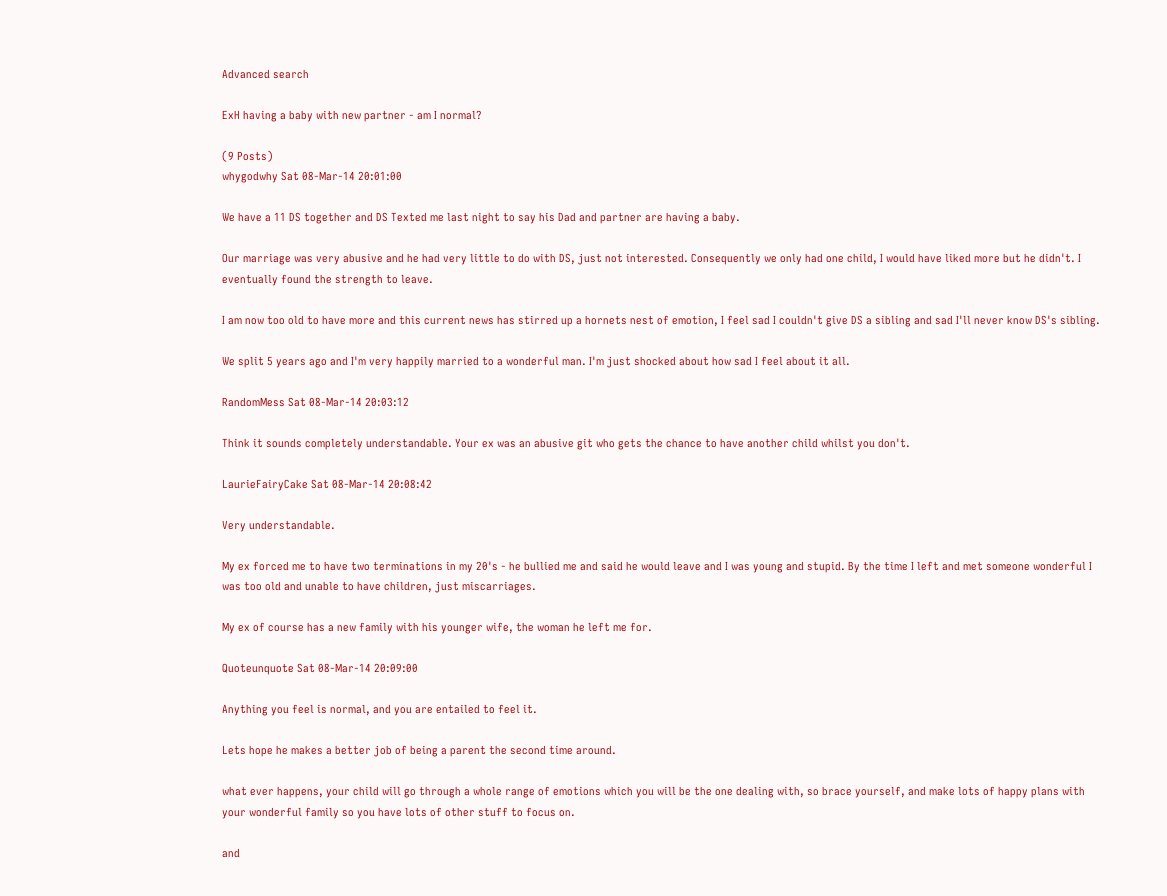Advanced search

ExH having a baby with new partner - am I normal?

(9 Posts)
whygodwhy Sat 08-Mar-14 20:01:00

We have a 11 DS together and DS Texted me last night to say his Dad and partner are having a baby.

Our marriage was very abusive and he had very little to do with DS, just not interested. Consequently we only had one child, I would have liked more but he didn't. I eventually found the strength to leave.

I am now too old to have more and this current news has stirred up a hornets nest of emotion, I feel sad I couldn't give DS a sibling and sad I'll never know DS's sibling.

We split 5 years ago and I'm very happily married to a wonderful man. I'm just shocked about how sad I feel about it all.

RandomMess Sat 08-Mar-14 20:03:12

Think it sounds completely understandable. Your ex was an abusive git who gets the chance to have another child whilst you don't.

LaurieFairyCake Sat 08-Mar-14 20:08:42

Very understandable.

My ex forced me to have two terminations in my 20's - he bullied me and said he would leave and I was young and stupid. By the time I left and met someone wonderful I was too old and unable to have children, just miscarriages.

My ex of course has a new family with his younger wife, the woman he left me for.

Quoteunquote Sat 08-Mar-14 20:09:00

Anything you feel is normal, and you are entailed to feel it.

Lets hope he makes a better job of being a parent the second time around.

what ever happens, your child will go through a whole range of emotions which you will be the one dealing with, so brace yourself, and make lots of happy plans with your wonderful family so you have lots of other stuff to focus on.

and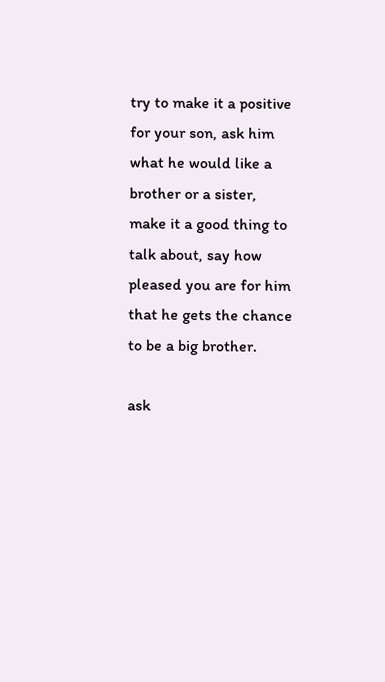try to make it a positive for your son, ask him what he would like a brother or a sister, make it a good thing to talk about, say how pleased you are for him that he gets the chance to be a big brother.

ask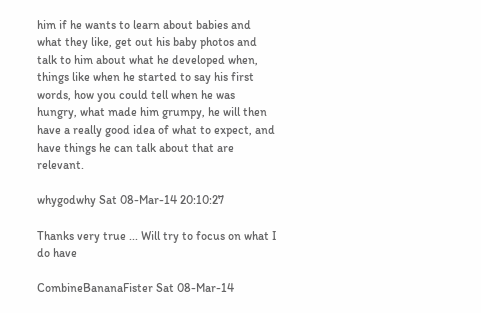him if he wants to learn about babies and what they like, get out his baby photos and talk to him about what he developed when, things like when he started to say his first words, how you could tell when he was hungry, what made him grumpy, he will then have a really good idea of what to expect, and have things he can talk about that are relevant.

whygodwhy Sat 08-Mar-14 20:10:27

Thanks very true ... Will try to focus on what I do have

CombineBananaFister Sat 08-Mar-14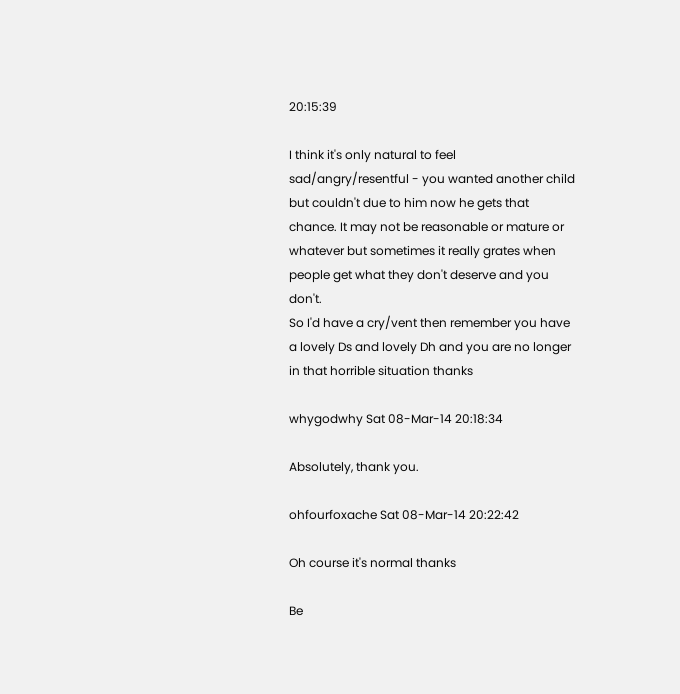20:15:39

I think it's only natural to feel sad/angry/resentful - you wanted another child but couldn't due to him now he gets that chance. It may not be reasonable or mature or whatever but sometimes it really grates when people get what they don't deserve and you don't.
So I'd have a cry/vent then remember you have a lovely Ds and lovely Dh and you are no longer in that horrible situation thanks

whygodwhy Sat 08-Mar-14 20:18:34

Absolutely, thank you.

ohfourfoxache Sat 08-Mar-14 20:22:42

Oh course it's normal thanks

Be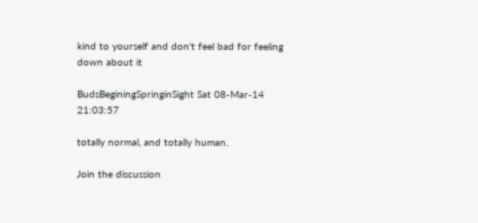kind to yourself and don't feel bad for feeling down about it

BudsBeginingSpringinSight Sat 08-Mar-14 21:03:57

totally normal, and totally human.

Join the discussion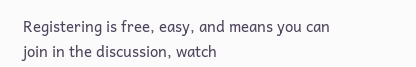Registering is free, easy, and means you can join in the discussion, watch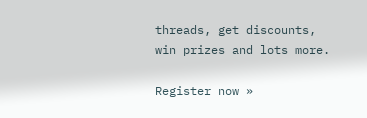threads, get discounts, win prizes and lots more.

Register now »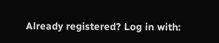Already registered? Log in with: